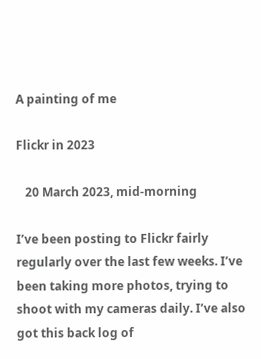A painting of me

Flickr in 2023

   20 March 2023, mid-morning

I’ve been posting to Flickr fairly regularly over the last few weeks. I’ve been taking more photos, trying to shoot with my cameras daily. I’ve also got this back log of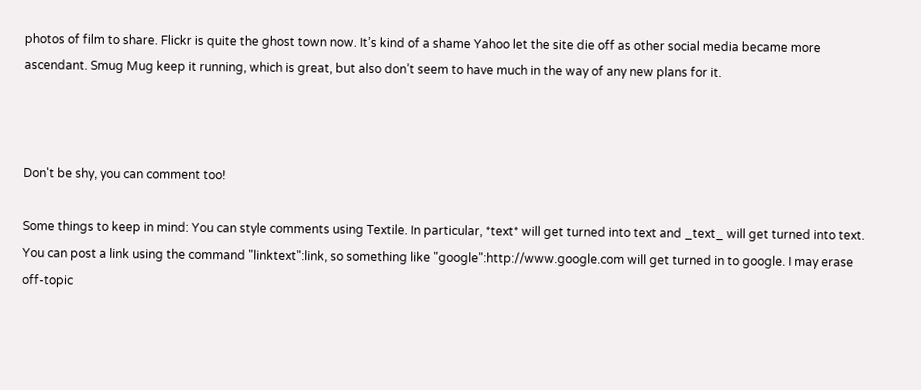photos of film to share. Flickr is quite the ghost town now. It’s kind of a shame Yahoo let the site die off as other social media became more ascendant. Smug Mug keep it running, which is great, but also don’t seem to have much in the way of any new plans for it.



Don't be shy, you can comment too!

Some things to keep in mind: You can style comments using Textile. In particular, *text* will get turned into text and _text_ will get turned into text. You can post a link using the command "linktext":link, so something like "google":http://www.google.com will get turned in to google. I may erase off-topic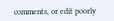comments, or edit poorly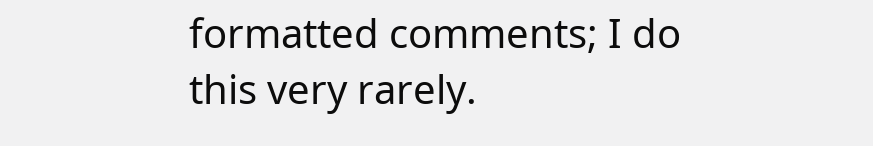formatted comments; I do this very rarely.